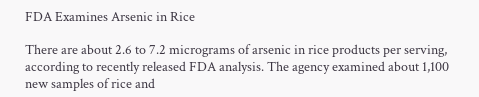FDA Examines Arsenic in Rice

There are about 2.6 to 7.2 micrograms of arsenic in rice products per serving, according to recently released FDA analysis. The agency examined about 1,100 new samples of rice and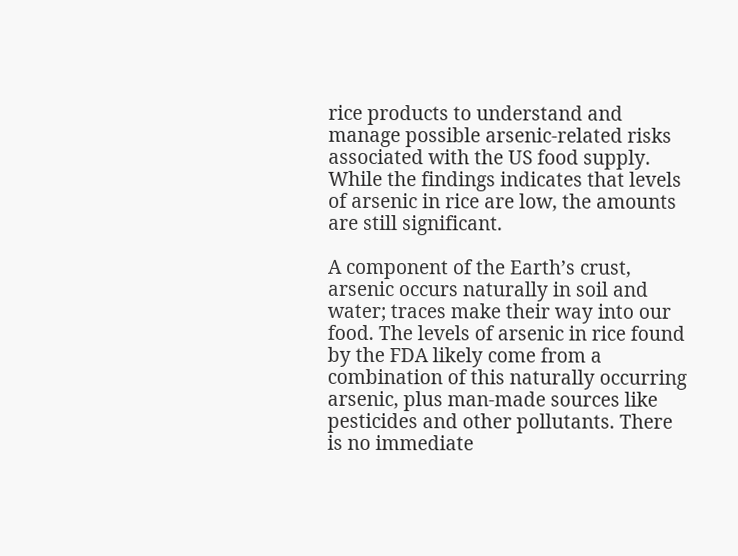rice products to understand and manage possible arsenic-related risks associated with the US food supply. While the findings indicates that levels of arsenic in rice are low, the amounts are still significant.

A component of the Earth’s crust, arsenic occurs naturally in soil and water; traces make their way into our food. The levels of arsenic in rice found by the FDA likely come from a combination of this naturally occurring arsenic, plus man-made sources like pesticides and other pollutants. There is no immediate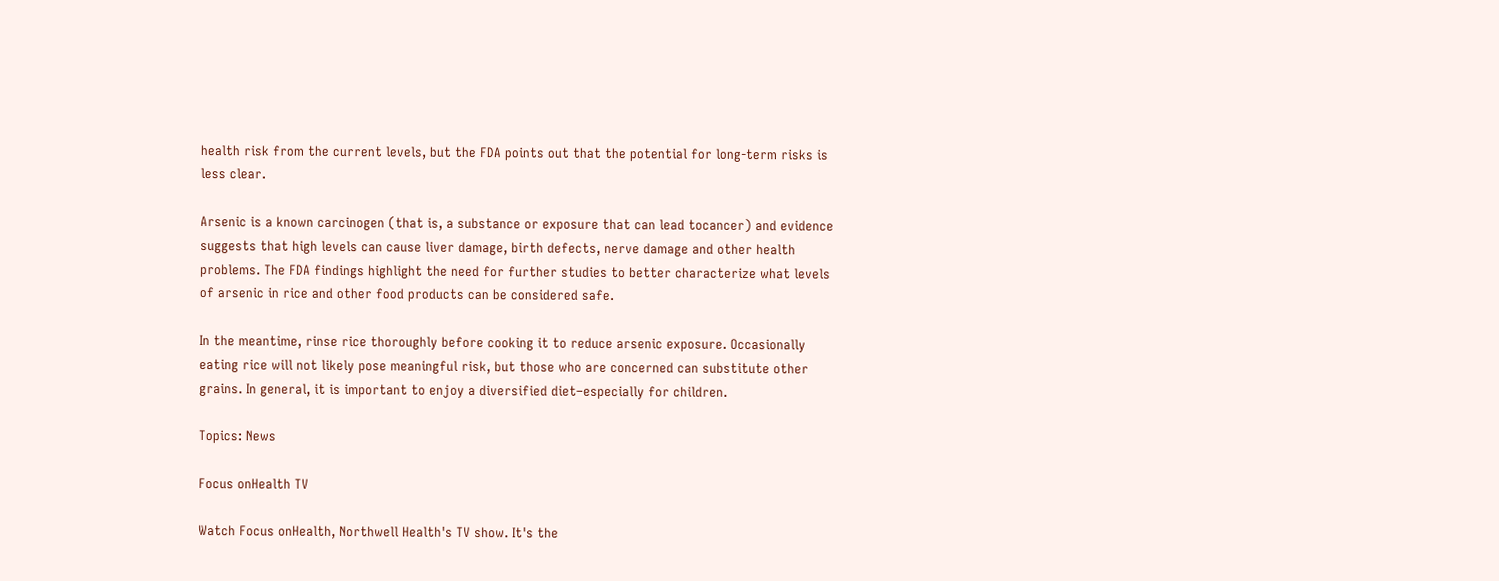health risk from the current levels, but the FDA points out that the potential for long-term risks is less clear.

Arsenic is a known carcinogen (that is, a substance or exposure that can lead tocancer) and evidence suggests that high levels can cause liver damage, birth defects, nerve damage and other health problems. The FDA findings highlight the need for further studies to better characterize what levels of arsenic in rice and other food products can be considered safe.

In the meantime, rinse rice thoroughly before cooking it to reduce arsenic exposure. Occasionally eating rice will not likely pose meaningful risk, but those who are concerned can substitute other grains. In general, it is important to enjoy a diversified diet–especially for children.

Topics: News

Focus onHealth TV

Watch Focus onHealth, Northwell Health's TV show. It's the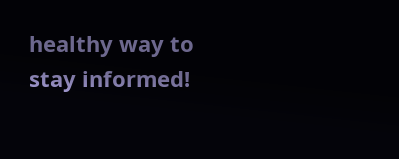healthy way to stay informed!